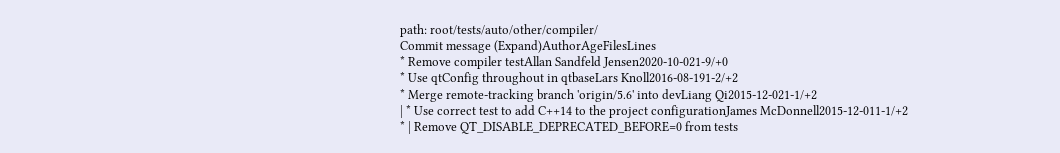path: root/tests/auto/other/compiler/
Commit message (Expand)AuthorAgeFilesLines
* Remove compiler testAllan Sandfeld Jensen2020-10-021-9/+0
* Use qtConfig throughout in qtbaseLars Knoll2016-08-191-2/+2
* Merge remote-tracking branch 'origin/5.6' into devLiang Qi2015-12-021-1/+2
| * Use correct test to add C++14 to the project configurationJames McDonnell2015-12-011-1/+2
* | Remove QT_DISABLE_DEPRECATED_BEFORE=0 from tests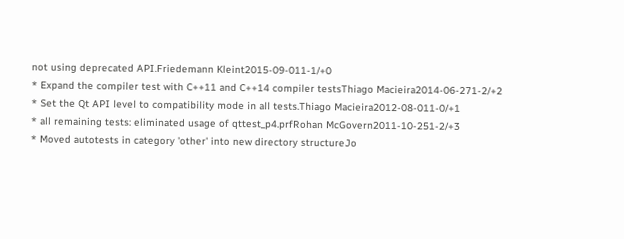not using deprecated API.Friedemann Kleint2015-09-011-1/+0
* Expand the compiler test with C++11 and C++14 compiler testsThiago Macieira2014-06-271-2/+2
* Set the Qt API level to compatibility mode in all tests.Thiago Macieira2012-08-011-0/+1
* all remaining tests: eliminated usage of qttest_p4.prfRohan McGovern2011-10-251-2/+3
* Moved autotests in category 'other' into new directory structureJo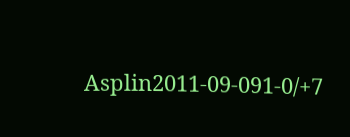Asplin2011-09-091-0/+7